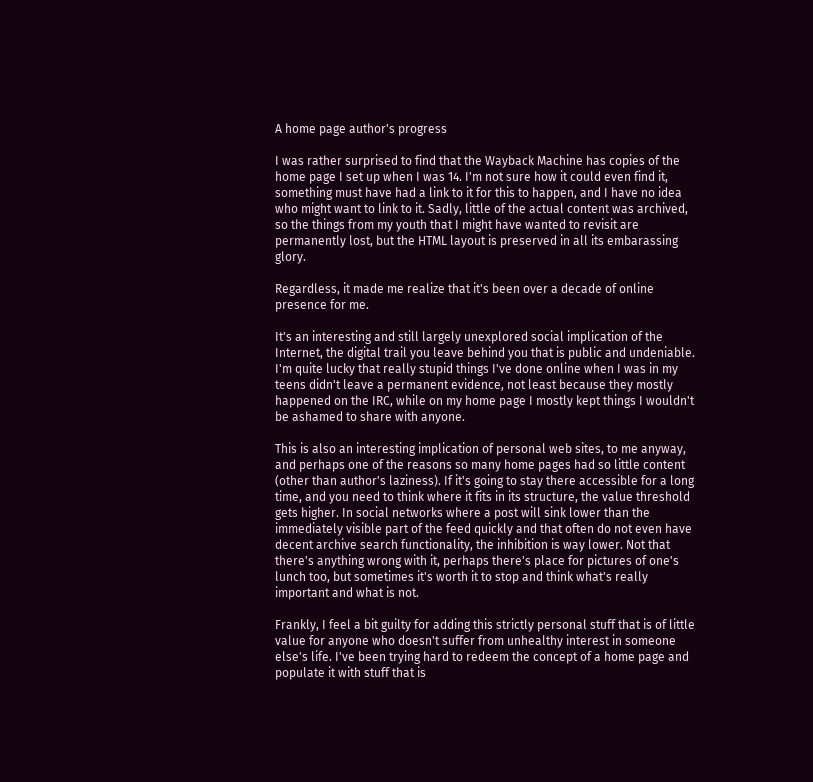A home page author's progress

I was rather surprised to find that the Wayback Machine has copies of the home page I set up when I was 14. I'm not sure how it could even find it, something must have had a link to it for this to happen, and I have no idea who might want to link to it. Sadly, little of the actual content was archived, so the things from my youth that I might have wanted to revisit are permanently lost, but the HTML layout is preserved in all its embarassing glory.

Regardless, it made me realize that it's been over a decade of online presence for me.

It's an interesting and still largely unexplored social implication of the Internet, the digital trail you leave behind you that is public and undeniable. I'm quite lucky that really stupid things I've done online when I was in my teens didn't leave a permanent evidence, not least because they mostly happened on the IRC, while on my home page I mostly kept things I wouldn't be ashamed to share with anyone.

This is also an interesting implication of personal web sites, to me anyway, and perhaps one of the reasons so many home pages had so little content (other than author's laziness). If it's going to stay there accessible for a long time, and you need to think where it fits in its structure, the value threshold gets higher. In social networks where a post will sink lower than the immediately visible part of the feed quickly and that often do not even have decent archive search functionality, the inhibition is way lower. Not that there's anything wrong with it, perhaps there's place for pictures of one's lunch too, but sometimes it's worth it to stop and think what's really important and what is not.

Frankly, I feel a bit guilty for adding this strictly personal stuff that is of little value for anyone who doesn't suffer from unhealthy interest in someone else's life. I've been trying hard to redeem the concept of a home page and populate it with stuff that is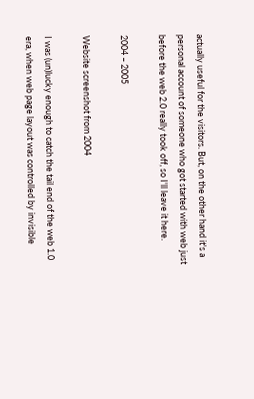actually useful for the visitors. But, on the other hand it's a personal account of someone who got started with web just before the web 2.0 really took off, so I'll leave it here.

2004 – 2005

Website screenshot from 2004

I was (un)lucky enough to catch the tail end of the web 1.0 era, when web page layout was controlled by invisible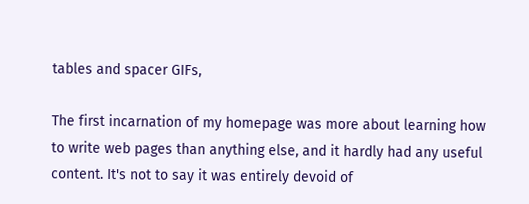tables and spacer GIFs,

The first incarnation of my homepage was more about learning how to write web pages than anything else, and it hardly had any useful content. It's not to say it was entirely devoid of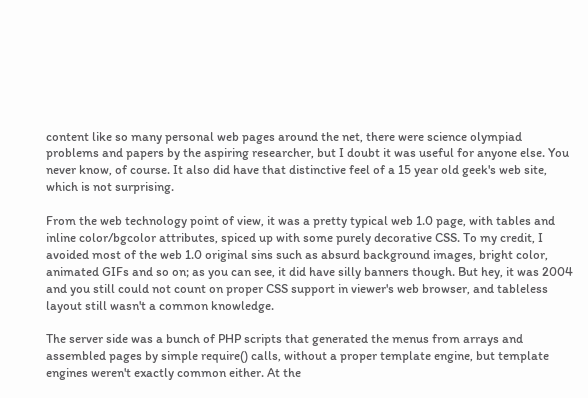content like so many personal web pages around the net, there were science olympiad problems and papers by the aspiring researcher, but I doubt it was useful for anyone else. You never know, of course. It also did have that distinctive feel of a 15 year old geek's web site, which is not surprising.

From the web technology point of view, it was a pretty typical web 1.0 page, with tables and inline color/bgcolor attributes, spiced up with some purely decorative CSS. To my credit, I avoided most of the web 1.0 original sins such as absurd background images, bright color, animated GIFs and so on; as you can see, it did have silly banners though. But hey, it was 2004 and you still could not count on proper CSS support in viewer's web browser, and tableless layout still wasn't a common knowledge.

The server side was a bunch of PHP scripts that generated the menus from arrays and assembled pages by simple require() calls, without a proper template engine, but template engines weren't exactly common either. At the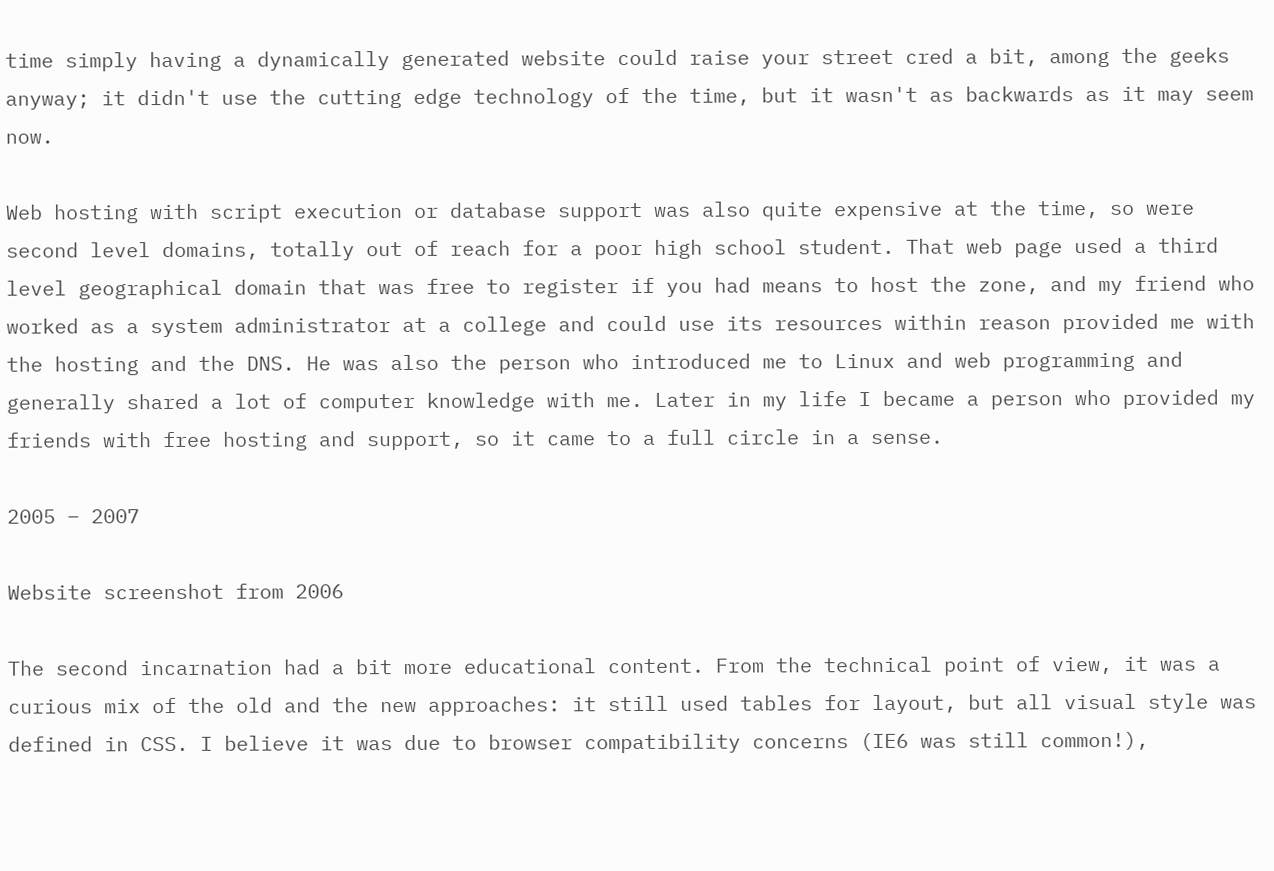time simply having a dynamically generated website could raise your street cred a bit, among the geeks anyway; it didn't use the cutting edge technology of the time, but it wasn't as backwards as it may seem now.

Web hosting with script execution or database support was also quite expensive at the time, so were second level domains, totally out of reach for a poor high school student. That web page used a third level geographical domain that was free to register if you had means to host the zone, and my friend who worked as a system administrator at a college and could use its resources within reason provided me with the hosting and the DNS. He was also the person who introduced me to Linux and web programming and generally shared a lot of computer knowledge with me. Later in my life I became a person who provided my friends with free hosting and support, so it came to a full circle in a sense.

2005 – 2007

Website screenshot from 2006

The second incarnation had a bit more educational content. From the technical point of view, it was a curious mix of the old and the new approaches: it still used tables for layout, but all visual style was defined in CSS. I believe it was due to browser compatibility concerns (IE6 was still common!),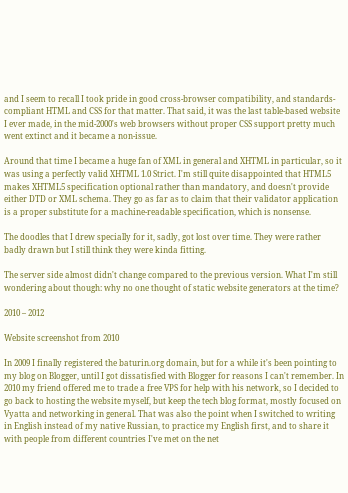and I seem to recall I took pride in good cross-browser compatibility, and standards-compliant HTML and CSS for that matter. That said, it was the last table-based website I ever made, in the mid-2000's web browsers without proper CSS support pretty much went extinct and it became a non-issue.

Around that time I became a huge fan of XML in general and XHTML in particular, so it was using a perfectly valid XHTML 1.0 Strict. I'm still quite disappointed that HTML5 makes XHTML5 specification optional rather than mandatory, and doesn't provide either DTD or XML schema. They go as far as to claim that their validator application is a proper substitute for a machine-readable specification, which is nonsense.

The doodles that I drew specially for it, sadly, got lost over time. They were rather badly drawn but I still think they were kinda fitting.

The server side almost didn't change compared to the previous version. What I'm still wondering about though: why no one thought of static website generators at the time?

2010 – 2012

Website screenshot from 2010

In 2009 I finally registered the baturin.org domain, but for a while it's been pointing to my blog on Blogger, until I got dissatisfied with Blogger for reasons I can't remember. In 2010 my friend offered me to trade a free VPS for help with his network, so I decided to go back to hosting the website myself, but keep the tech blog format, mostly focused on Vyatta and networking in general. That was also the point when I switched to writing in English instead of my native Russian, to practice my English first, and to share it with people from different countries I've met on the net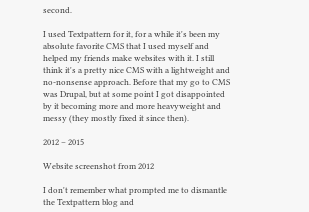second.

I used Textpattern for it, for a while it's been my absolute favorite CMS that I used myself and helped my friends make websites with it. I still think it's a pretty nice CMS with a lightweight and no-nonsense approach. Before that my go to CMS was Drupal, but at some point I got disappointed by it becoming more and more heavyweight and messy (they mostly fixed it since then).

2012 – 2015

Website screenshot from 2012

I don't remember what prompted me to dismantle the Textpattern blog and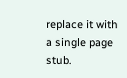replace it with a single page stub.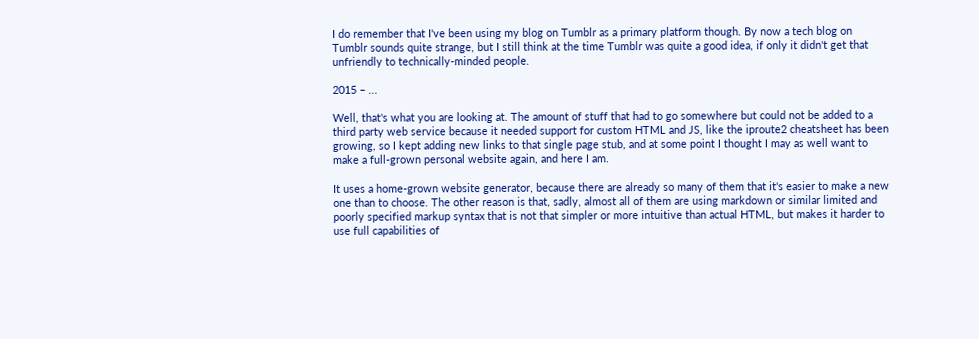I do remember that I've been using my blog on Tumblr as a primary platform though. By now a tech blog on Tumblr sounds quite strange, but I still think at the time Tumblr was quite a good idea, if only it didn't get that unfriendly to technically-minded people.

2015 – ...

Well, that's what you are looking at. The amount of stuff that had to go somewhere but could not be added to a third party web service because it needed support for custom HTML and JS, like the iproute2 cheatsheet has been growing, so I kept adding new links to that single page stub, and at some point I thought I may as well want to make a full-grown personal website again, and here I am.

It uses a home-grown website generator, because there are already so many of them that it's easier to make a new one than to choose. The other reason is that, sadly, almost all of them are using markdown or similar limited and poorly specified markup syntax that is not that simpler or more intuitive than actual HTML, but makes it harder to use full capabilities of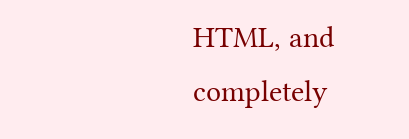HTML, and completely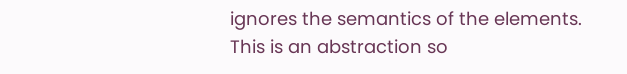ignores the semantics of the elements. This is an abstraction so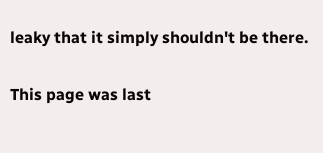leaky that it simply shouldn't be there.

This page was last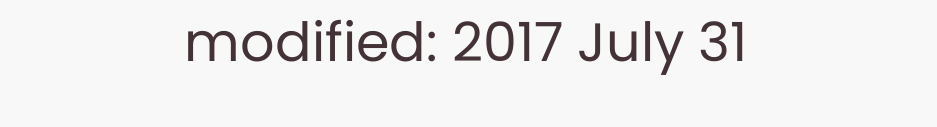modified: 2017 July 31